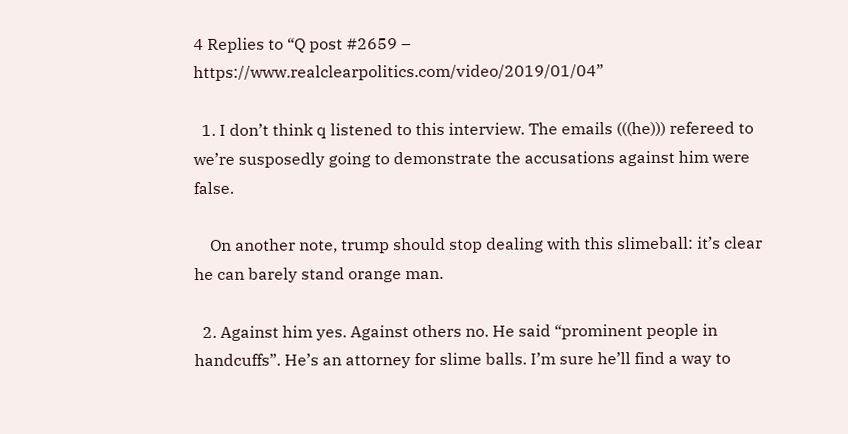4 Replies to “Q post #2659 – https://www.realclearpolitics.com/video/2019/01/04”

  1. I don’t think q listened to this interview. The emails (((he))) refereed to we’re susposedly going to demonstrate the accusations against him were false.

    On another note, trump should stop dealing with this slimeball: it’s clear he can barely stand orange man.

  2. Against him yes. Against others no. He said “prominent people in handcuffs”. He’s an attorney for slime balls. I’m sure he’ll find a way to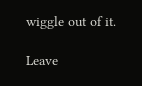wiggle out of it.

Leave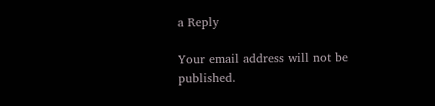a Reply

Your email address will not be published.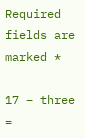Required fields are marked *

17 − three =